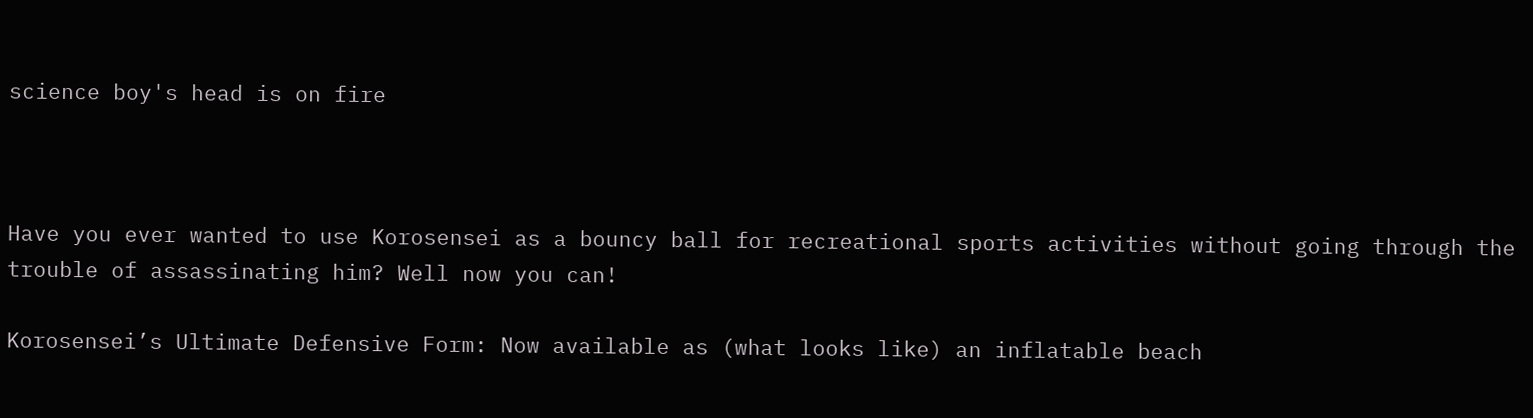science boy's head is on fire



Have you ever wanted to use Korosensei as a bouncy ball for recreational sports activities without going through the trouble of assassinating him? Well now you can!

Korosensei’s Ultimate Defensive Form: Now available as (what looks like) an inflatable beach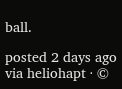ball.

posted 2 days ago via heliohapt · ©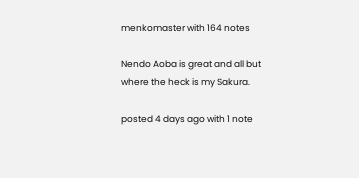menkomaster with 164 notes

Nendo Aoba is great and all but where the heck is my Sakura.

posted 4 days ago with 1 note